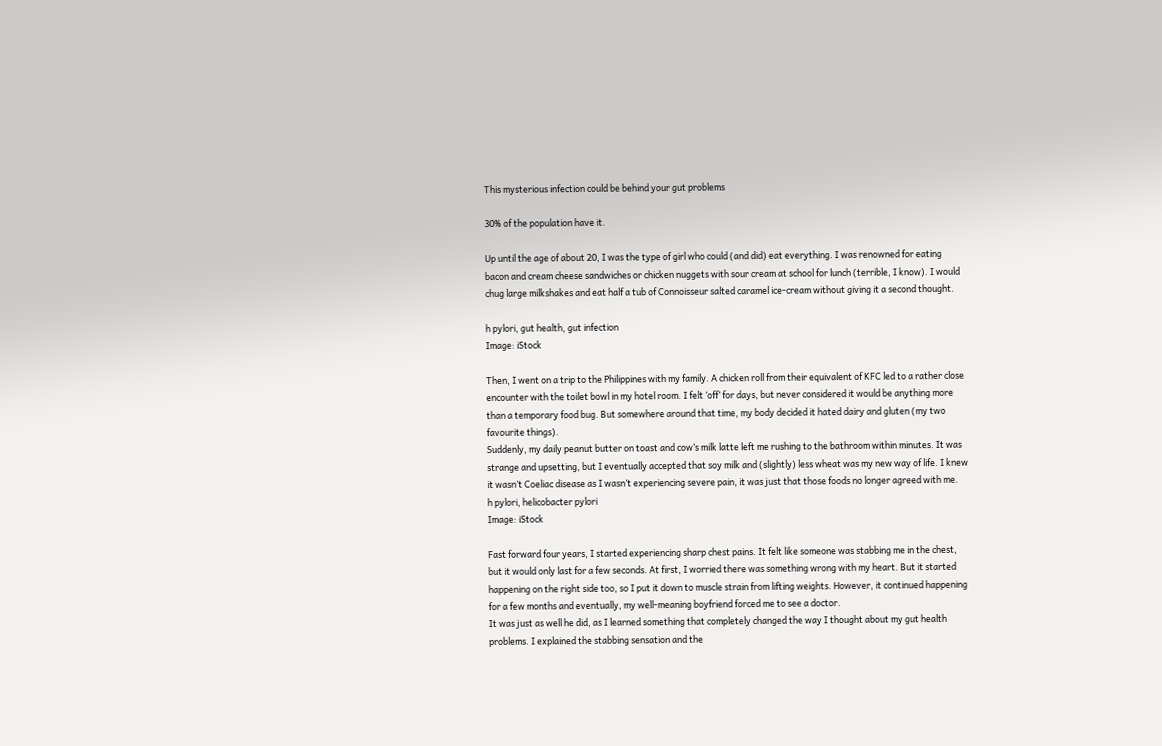This mysterious infection could be behind your gut problems

30% of the population have it.

Up until the age of about 20, I was the type of girl who could (and did) eat everything. I was renowned for eating bacon and cream cheese sandwiches or chicken nuggets with sour cream at school for lunch (terrible, I know). I would chug large milkshakes and eat half a tub of Connoisseur salted caramel ice-cream without giving it a second thought.

h pylori, gut health, gut infection
Image: iStock

Then, I went on a trip to the Philippines with my family. A chicken roll from their equivalent of KFC led to a rather close encounter with the toilet bowl in my hotel room. I felt ‘off’ for days, but never considered it would be anything more than a temporary food bug. But somewhere around that time, my body decided it hated dairy and gluten (my two favourite things).
Suddenly, my daily peanut butter on toast and cow’s milk latte left me rushing to the bathroom within minutes. It was strange and upsetting, but I eventually accepted that soy milk and (slightly) less wheat was my new way of life. I knew it wasn’t Coeliac disease as I wasn’t experiencing severe pain, it was just that those foods no longer agreed with me.
h pylori, helicobacter pylori
Image: iStock

Fast forward four years, I started experiencing sharp chest pains. It felt like someone was stabbing me in the chest, but it would only last for a few seconds. At first, I worried there was something wrong with my heart. But it started happening on the right side too, so I put it down to muscle strain from lifting weights. However, it continued happening for a few months and eventually, my well-meaning boyfriend forced me to see a doctor.
It was just as well he did, as I learned something that completely changed the way I thought about my gut health problems. I explained the stabbing sensation and the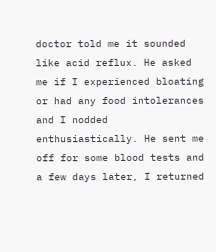doctor told me it sounded like acid reflux. He asked me if I experienced bloating or had any food intolerances and I nodded enthusiastically. He sent me off for some blood tests and a few days later, I returned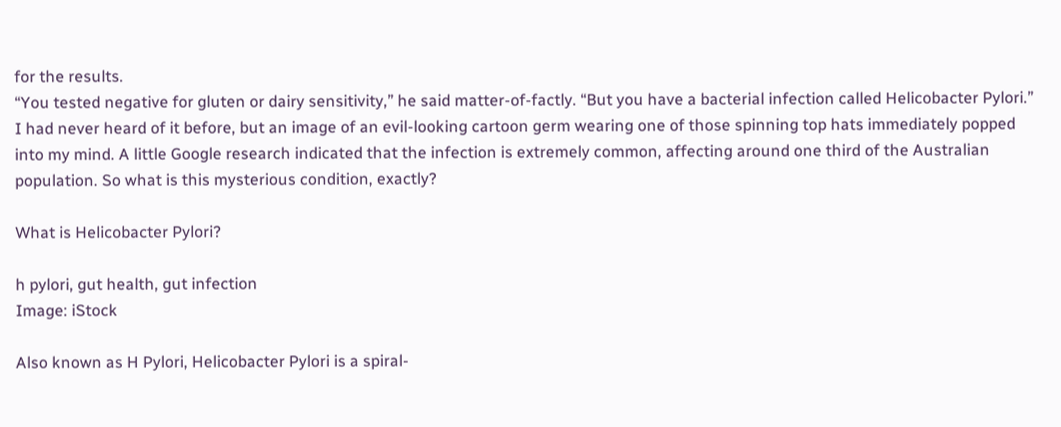for the results.
“You tested negative for gluten or dairy sensitivity,” he said matter-of-factly. “But you have a bacterial infection called Helicobacter Pylori.” I had never heard of it before, but an image of an evil-looking cartoon germ wearing one of those spinning top hats immediately popped into my mind. A little Google research indicated that the infection is extremely common, affecting around one third of the Australian population. So what is this mysterious condition, exactly?

What is Helicobacter Pylori?

h pylori, gut health, gut infection
Image: iStock

Also known as H Pylori, Helicobacter Pylori is a spiral-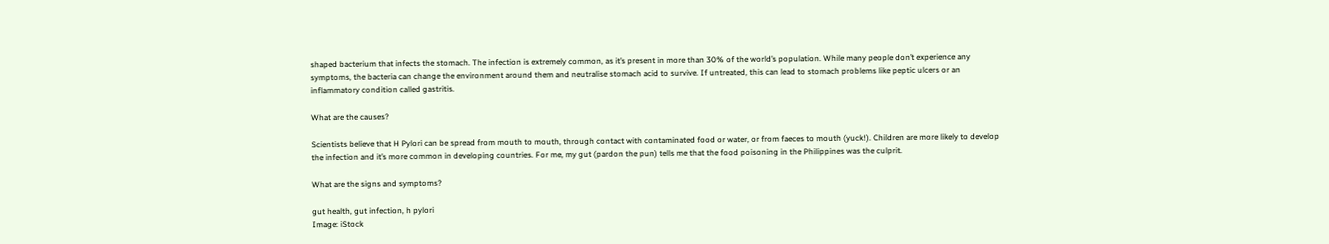shaped bacterium that infects the stomach. The infection is extremely common, as it’s present in more than 30% of the world’s population. While many people don’t experience any symptoms, the bacteria can change the environment around them and neutralise stomach acid to survive. If untreated, this can lead to stomach problems like peptic ulcers or an inflammatory condition called gastritis.

What are the causes?

Scientists believe that H Pylori can be spread from mouth to mouth, through contact with contaminated food or water, or from faeces to mouth (yuck!). Children are more likely to develop the infection and it’s more common in developing countries. For me, my gut (pardon the pun) tells me that the food poisoning in the Philippines was the culprit.

What are the signs and symptoms?

gut health, gut infection, h pylori
Image: iStock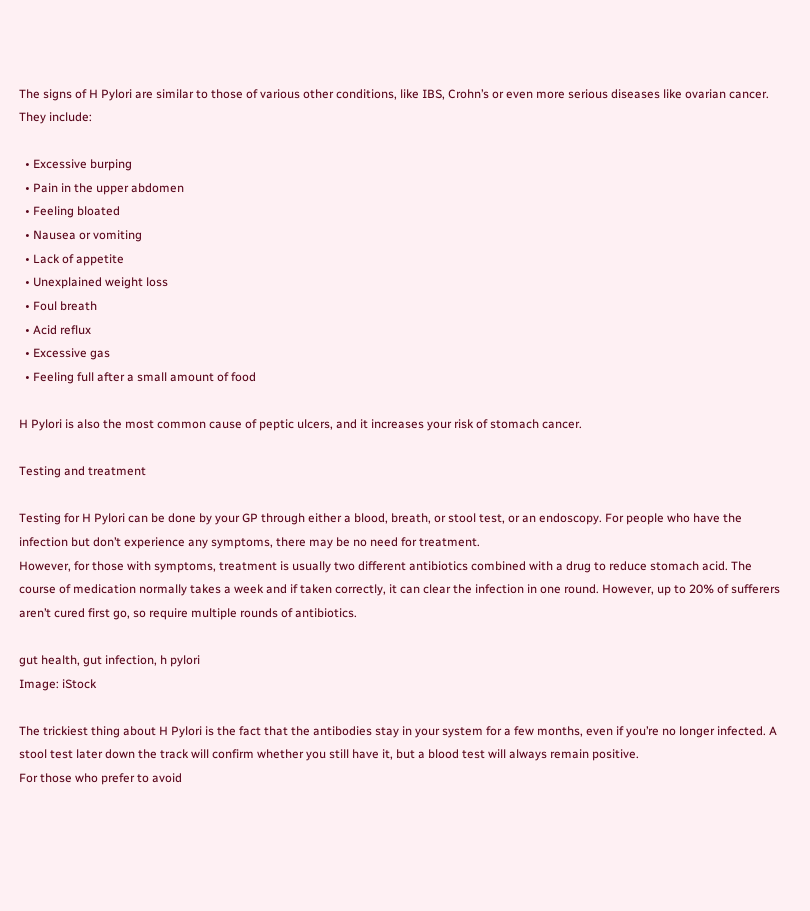The signs of H Pylori are similar to those of various other conditions, like IBS, Crohn’s or even more serious diseases like ovarian cancer. They include:

  • Excessive burping
  • Pain in the upper abdomen
  • Feeling bloated
  • Nausea or vomiting
  • Lack of appetite
  • Unexplained weight loss
  • Foul breath
  • Acid reflux
  • Excessive gas
  • Feeling full after a small amount of food

H Pylori is also the most common cause of peptic ulcers, and it increases your risk of stomach cancer.

Testing and treatment

Testing for H Pylori can be done by your GP through either a blood, breath, or stool test, or an endoscopy. For people who have the infection but don’t experience any symptoms, there may be no need for treatment.
However, for those with symptoms, treatment is usually two different antibiotics combined with a drug to reduce stomach acid. The course of medication normally takes a week and if taken correctly, it can clear the infection in one round. However, up to 20% of sufferers aren’t cured first go, so require multiple rounds of antibiotics.

gut health, gut infection, h pylori
Image: iStock

The trickiest thing about H Pylori is the fact that the antibodies stay in your system for a few months, even if you’re no longer infected. A stool test later down the track will confirm whether you still have it, but a blood test will always remain positive.
For those who prefer to avoid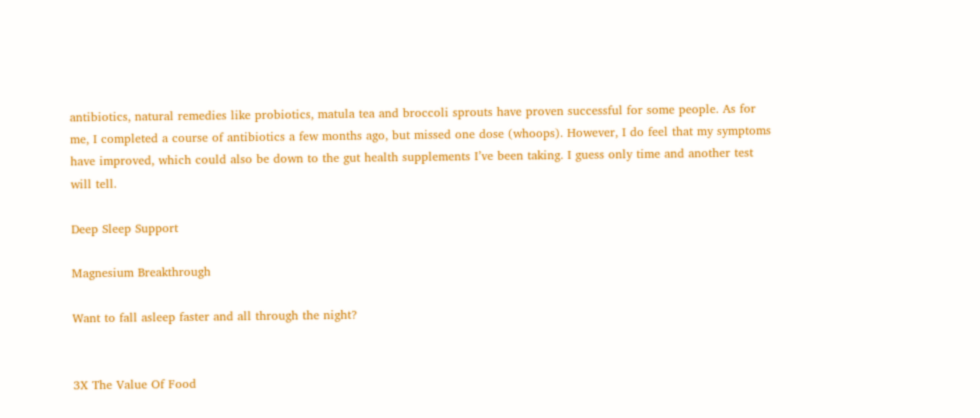antibiotics, natural remedies like probiotics, matula tea and broccoli sprouts have proven successful for some people. As for me, I completed a course of antibiotics a few months ago, but missed one dose (whoops). However, I do feel that my symptoms have improved, which could also be down to the gut health supplements I’ve been taking. I guess only time and another test will tell.

Deep Sleep Support

Magnesium Breakthrough

Want to fall asleep faster and all through the night?


3X The Value Of Food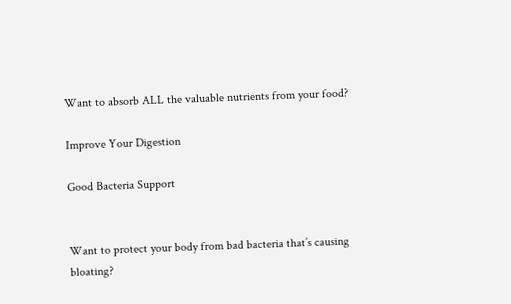Want to absorb ALL the valuable nutrients from your food?

Improve Your Digestion

Good Bacteria Support


Want to protect your body from bad bacteria that’s causing bloating?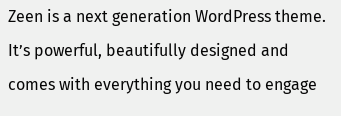Zeen is a next generation WordPress theme. It’s powerful, beautifully designed and comes with everything you need to engage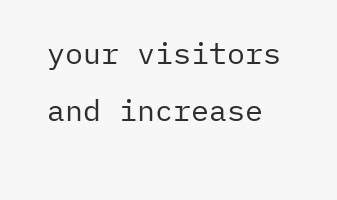your visitors and increase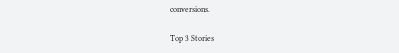conversions.

Top 3 Stories